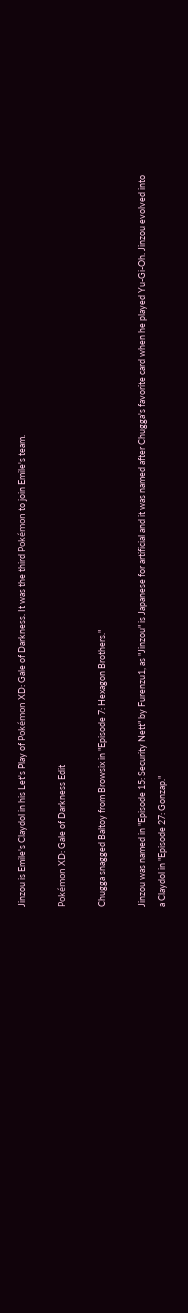Jinzou is Emile's Claydol in his Let's Play of Pokémon XD: Gale of Darkness. It was the third Pokémon to join Emile's team.

Pokémon XD: Gale of Darkness Edit

Chugga snagged Baltoy from Browsix in "Episode 7: Hexagon Brothers."

Jinzou was named in "Episode 15: Security Nett" by Furenzu1, as "Jinzou" is Japanese for artificial and it was named after Chugga's favorite card when he played Yu-Gi-Oh. Jinzou evolved into a Claydol in "Episode 27: Gonzap."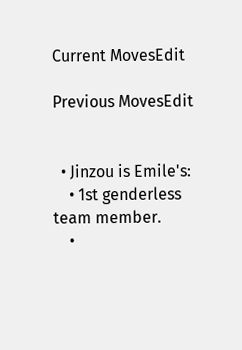Current MovesEdit

Previous MovesEdit


  • Jinzou is Emile's:
    • 1st genderless team member.
    •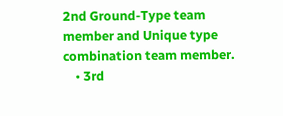2nd Ground-Type team member and Unique type combination team member.
    • 3rd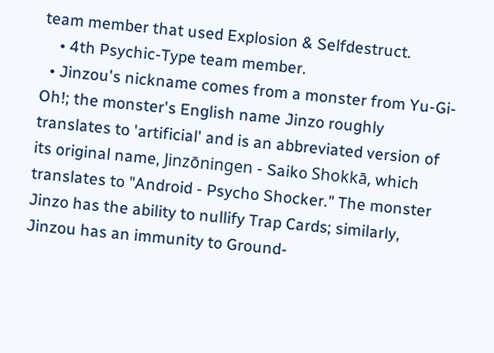team member that used Explosion & Selfdestruct.
    • 4th Psychic-Type team member.
  • Jinzou's nickname comes from a monster from Yu-Gi-Oh!; the monster's English name Jinzo roughly translates to 'artificial' and is an abbreviated version of its original name, Jinzōningen - Saiko Shokkā, which translates to "Android - Psycho Shocker." The monster Jinzo has the ability to nullify Trap Cards; similarly, Jinzou has an immunity to Ground-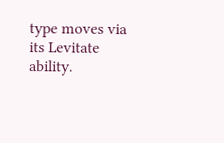type moves via its Levitate ability.